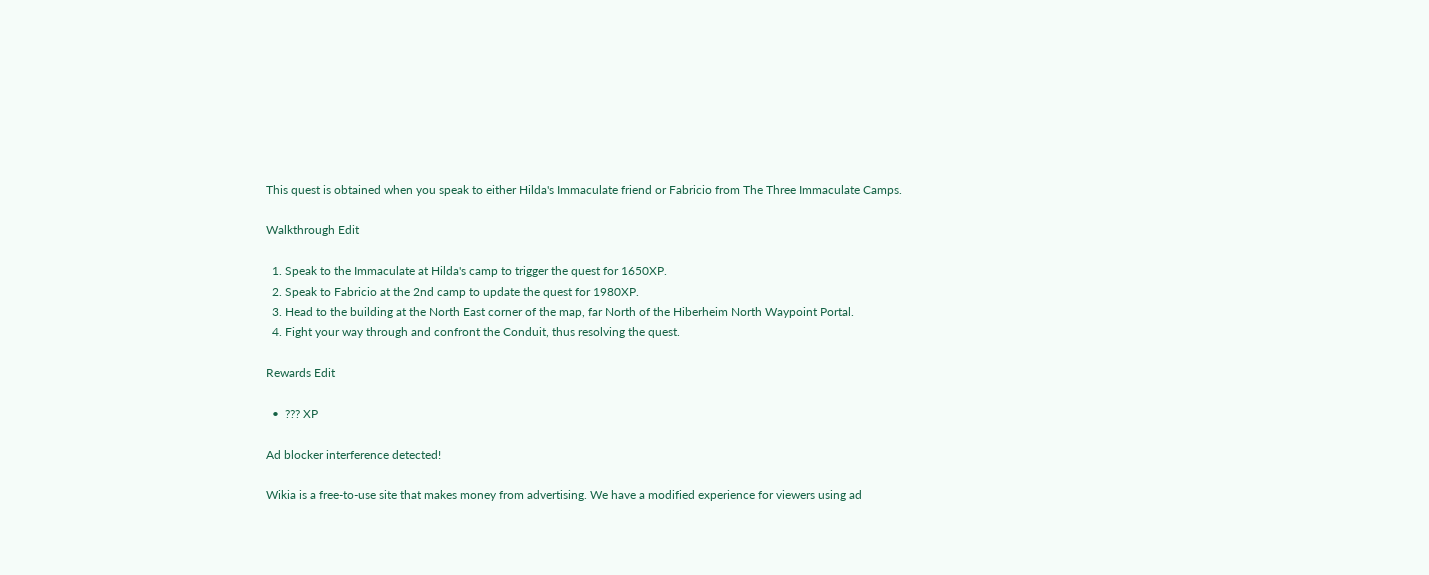This quest is obtained when you speak to either Hilda's Immaculate friend or Fabricio from The Three Immaculate Camps.

Walkthrough Edit

  1. Speak to the Immaculate at Hilda's camp to trigger the quest for 1650XP.
  2. Speak to Fabricio at the 2nd camp to update the quest for 1980XP.
  3. Head to the building at the North East corner of the map, far North of the Hiberheim North Waypoint Portal.
  4. Fight your way through and confront the Conduit, thus resolving the quest.

Rewards Edit

  •  ??? XP

Ad blocker interference detected!

Wikia is a free-to-use site that makes money from advertising. We have a modified experience for viewers using ad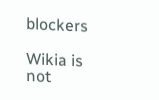blockers

Wikia is not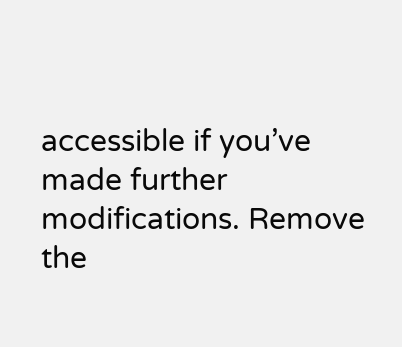accessible if you’ve made further modifications. Remove the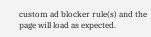custom ad blocker rule(s) and the page will load as expected.